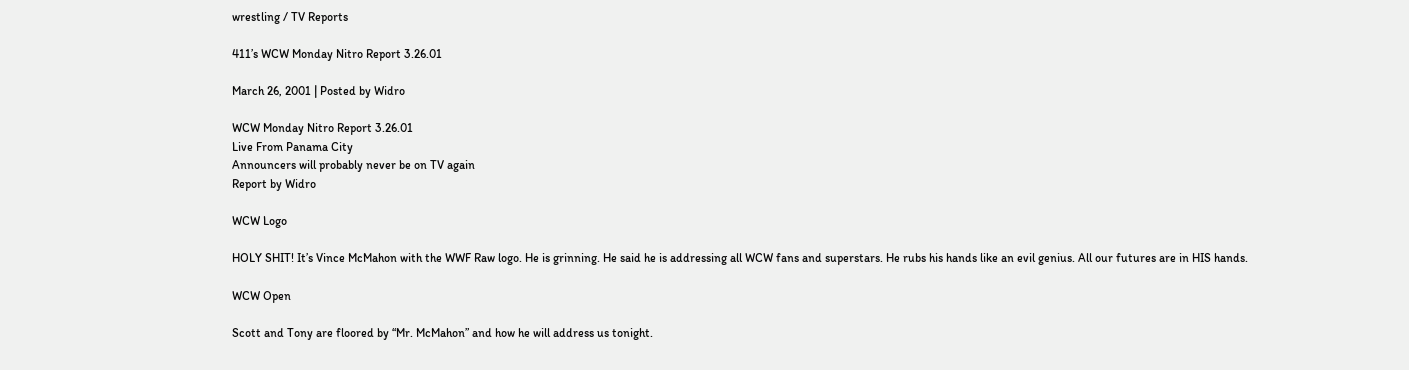wrestling / TV Reports

411’s WCW Monday Nitro Report 3.26.01

March 26, 2001 | Posted by Widro

WCW Monday Nitro Report 3.26.01
Live From Panama City
Announcers will probably never be on TV again
Report by Widro

WCW Logo

HOLY SHIT! It’s Vince McMahon with the WWF Raw logo. He is grinning. He said he is addressing all WCW fans and superstars. He rubs his hands like an evil genius. All our futures are in HIS hands.

WCW Open

Scott and Tony are floored by “Mr. McMahon” and how he will address us tonight.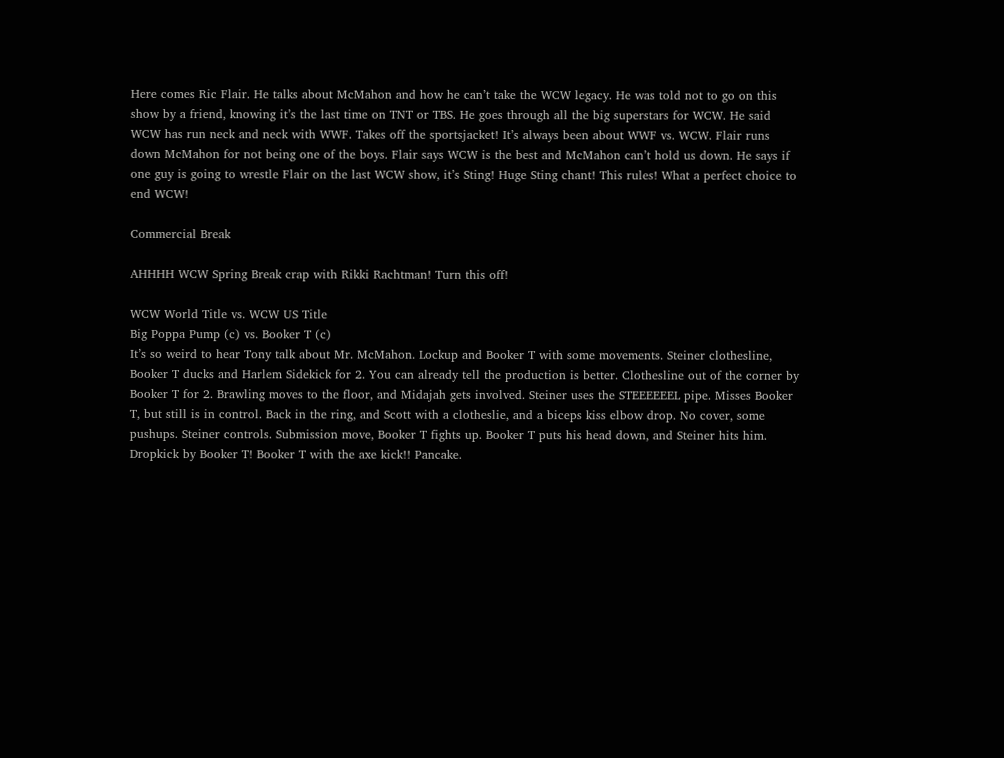Here comes Ric Flair. He talks about McMahon and how he can’t take the WCW legacy. He was told not to go on this show by a friend, knowing it’s the last time on TNT or TBS. He goes through all the big superstars for WCW. He said WCW has run neck and neck with WWF. Takes off the sportsjacket! It’s always been about WWF vs. WCW. Flair runs down McMahon for not being one of the boys. Flair says WCW is the best and McMahon can’t hold us down. He says if one guy is going to wrestle Flair on the last WCW show, it’s Sting! Huge Sting chant! This rules! What a perfect choice to end WCW!

Commercial Break

AHHHH WCW Spring Break crap with Rikki Rachtman! Turn this off!

WCW World Title vs. WCW US Title
Big Poppa Pump (c) vs. Booker T (c)
It’s so weird to hear Tony talk about Mr. McMahon. Lockup and Booker T with some movements. Steiner clothesline, Booker T ducks and Harlem Sidekick for 2. You can already tell the production is better. Clothesline out of the corner by Booker T for 2. Brawling moves to the floor, and Midajah gets involved. Steiner uses the STEEEEEEL pipe. Misses Booker T, but still is in control. Back in the ring, and Scott with a clotheslie, and a biceps kiss elbow drop. No cover, some pushups. Steiner controls. Submission move, Booker T fights up. Booker T puts his head down, and Steiner hits him. Dropkick by Booker T! Booker T with the axe kick!! Pancake.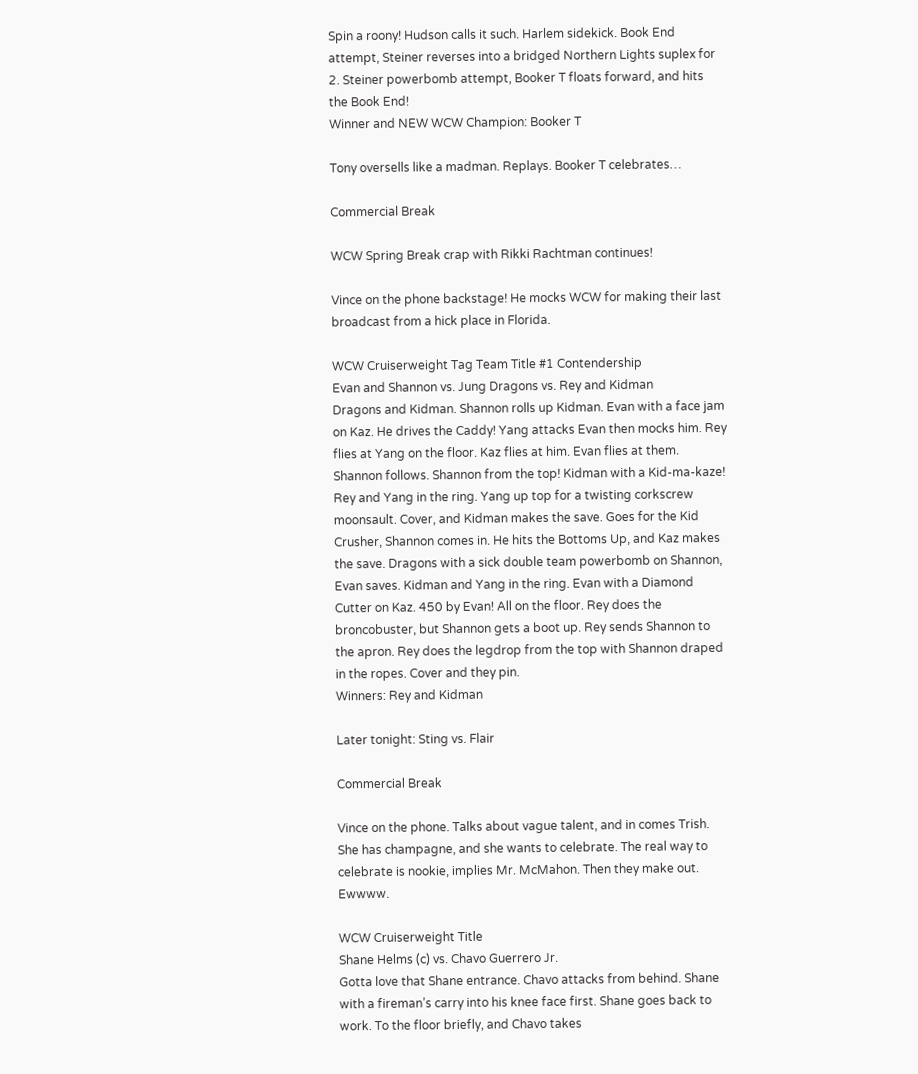Spin a roony! Hudson calls it such. Harlem sidekick. Book End attempt, Steiner reverses into a bridged Northern Lights suplex for 2. Steiner powerbomb attempt, Booker T floats forward, and hits the Book End!
Winner and NEW WCW Champion: Booker T

Tony oversells like a madman. Replays. Booker T celebrates…

Commercial Break

WCW Spring Break crap with Rikki Rachtman continues!

Vince on the phone backstage! He mocks WCW for making their last broadcast from a hick place in Florida.

WCW Cruiserweight Tag Team Title #1 Contendership
Evan and Shannon vs. Jung Dragons vs. Rey and Kidman
Dragons and Kidman. Shannon rolls up Kidman. Evan with a face jam on Kaz. He drives the Caddy! Yang attacks Evan then mocks him. Rey flies at Yang on the floor. Kaz flies at him. Evan flies at them. Shannon follows. Shannon from the top! Kidman with a Kid-ma-kaze! Rey and Yang in the ring. Yang up top for a twisting corkscrew moonsault. Cover, and Kidman makes the save. Goes for the Kid Crusher, Shannon comes in. He hits the Bottoms Up, and Kaz makes the save. Dragons with a sick double team powerbomb on Shannon, Evan saves. Kidman and Yang in the ring. Evan with a Diamond Cutter on Kaz. 450 by Evan! All on the floor. Rey does the broncobuster, but Shannon gets a boot up. Rey sends Shannon to the apron. Rey does the legdrop from the top with Shannon draped in the ropes. Cover and they pin.
Winners: Rey and Kidman

Later tonight: Sting vs. Flair

Commercial Break

Vince on the phone. Talks about vague talent, and in comes Trish. She has champagne, and she wants to celebrate. The real way to celebrate is nookie, implies Mr. McMahon. Then they make out. Ewwww.

WCW Cruiserweight Title
Shane Helms (c) vs. Chavo Guerrero Jr.
Gotta love that Shane entrance. Chavo attacks from behind. Shane with a fireman’s carry into his knee face first. Shane goes back to work. To the floor briefly, and Chavo takes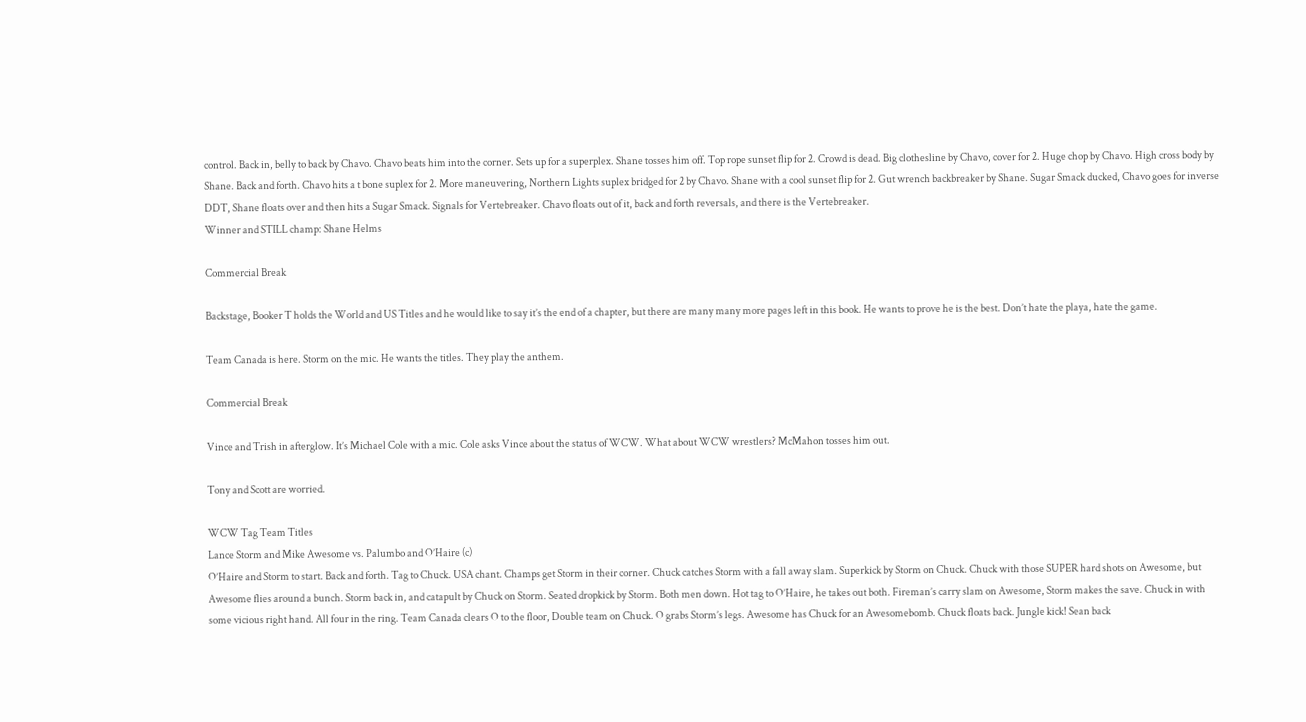control. Back in, belly to back by Chavo. Chavo beats him into the corner. Sets up for a superplex. Shane tosses him off. Top rope sunset flip for 2. Crowd is dead. Big clothesline by Chavo, cover for 2. Huge chop by Chavo. High cross body by Shane. Back and forth. Chavo hits a t bone suplex for 2. More maneuvering, Northern Lights suplex bridged for 2 by Chavo. Shane with a cool sunset flip for 2. Gut wrench backbreaker by Shane. Sugar Smack ducked, Chavo goes for inverse DDT, Shane floats over and then hits a Sugar Smack. Signals for Vertebreaker. Chavo floats out of it, back and forth reversals, and there is the Vertebreaker.
Winner and STILL champ: Shane Helms

Commercial Break

Backstage, Booker T holds the World and US Titles and he would like to say it’s the end of a chapter, but there are many many more pages left in this book. He wants to prove he is the best. Don’t hate the playa, hate the game.

Team Canada is here. Storm on the mic. He wants the titles. They play the anthem.

Commercial Break

Vince and Trish in afterglow. It’s Michael Cole with a mic. Cole asks Vince about the status of WCW. What about WCW wrestlers? McMahon tosses him out.

Tony and Scott are worried.

WCW Tag Team Titles
Lance Storm and Mike Awesome vs. Palumbo and O’Haire (c)
O’Haire and Storm to start. Back and forth. Tag to Chuck. USA chant. Champs get Storm in their corner. Chuck catches Storm with a fall away slam. Superkick by Storm on Chuck. Chuck with those SUPER hard shots on Awesome, but Awesome flies around a bunch. Storm back in, and catapult by Chuck on Storm. Seated dropkick by Storm. Both men down. Hot tag to O’Haire, he takes out both. Fireman’s carry slam on Awesome, Storm makes the save. Chuck in with some vicious right hand. All four in the ring. Team Canada clears O to the floor, Double team on Chuck. O grabs Storm’s legs. Awesome has Chuck for an Awesomebomb. Chuck floats back. Jungle kick! Sean back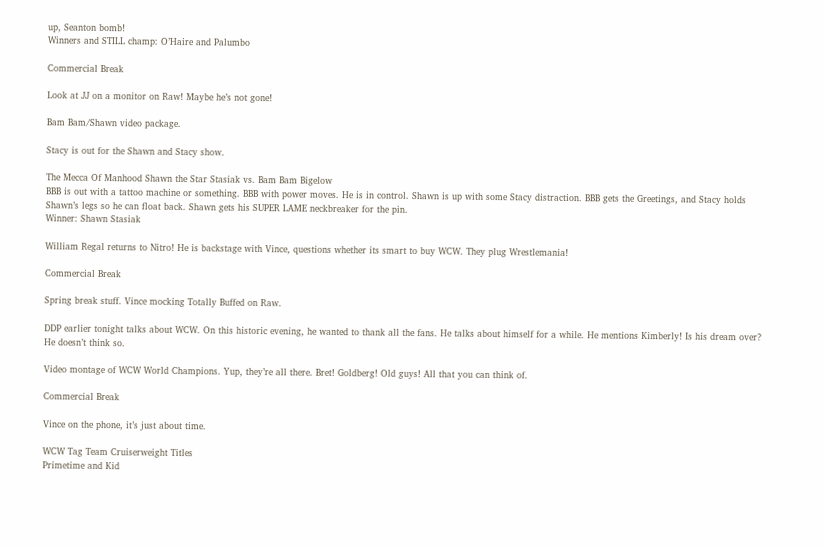up, Seanton bomb!
Winners and STILL champ: O’Haire and Palumbo

Commercial Break

Look at JJ on a monitor on Raw! Maybe he’s not gone!

Bam Bam/Shawn video package.

Stacy is out for the Shawn and Stacy show.

The Mecca Of Manhood Shawn the Star Stasiak vs. Bam Bam Bigelow
BBB is out with a tattoo machine or something. BBB with power moves. He is in control. Shawn is up with some Stacy distraction. BBB gets the Greetings, and Stacy holds Shawn’s legs so he can float back. Shawn gets his SUPER LAME neckbreaker for the pin.
Winner: Shawn Stasiak

William Regal returns to Nitro! He is backstage with Vince, questions whether its smart to buy WCW. They plug Wrestlemania!

Commercial Break

Spring break stuff. Vince mocking Totally Buffed on Raw.

DDP earlier tonight talks about WCW. On this historic evening, he wanted to thank all the fans. He talks about himself for a while. He mentions Kimberly! Is his dream over? He doesn’t think so.

Video montage of WCW World Champions. Yup, they’re all there. Bret! Goldberg! Old guys! All that you can think of.

Commercial Break

Vince on the phone, it’s just about time.

WCW Tag Team Cruiserweight Titles
Primetime and Kid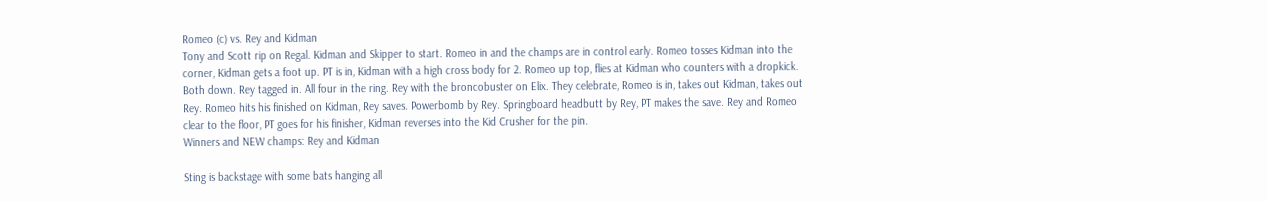Romeo (c) vs. Rey and Kidman
Tony and Scott rip on Regal. Kidman and Skipper to start. Romeo in and the champs are in control early. Romeo tosses Kidman into the corner, Kidman gets a foot up. PT is in, Kidman with a high cross body for 2. Romeo up top, flies at Kidman who counters with a dropkick. Both down. Rey tagged in. All four in the ring. Rey with the broncobuster on Elix. They celebrate, Romeo is in, takes out Kidman, takes out Rey. Romeo hits his finished on Kidman, Rey saves. Powerbomb by Rey. Springboard headbutt by Rey, PT makes the save. Rey and Romeo clear to the floor, PT goes for his finisher, Kidman reverses into the Kid Crusher for the pin.
Winners and NEW champs: Rey and Kidman

Sting is backstage with some bats hanging all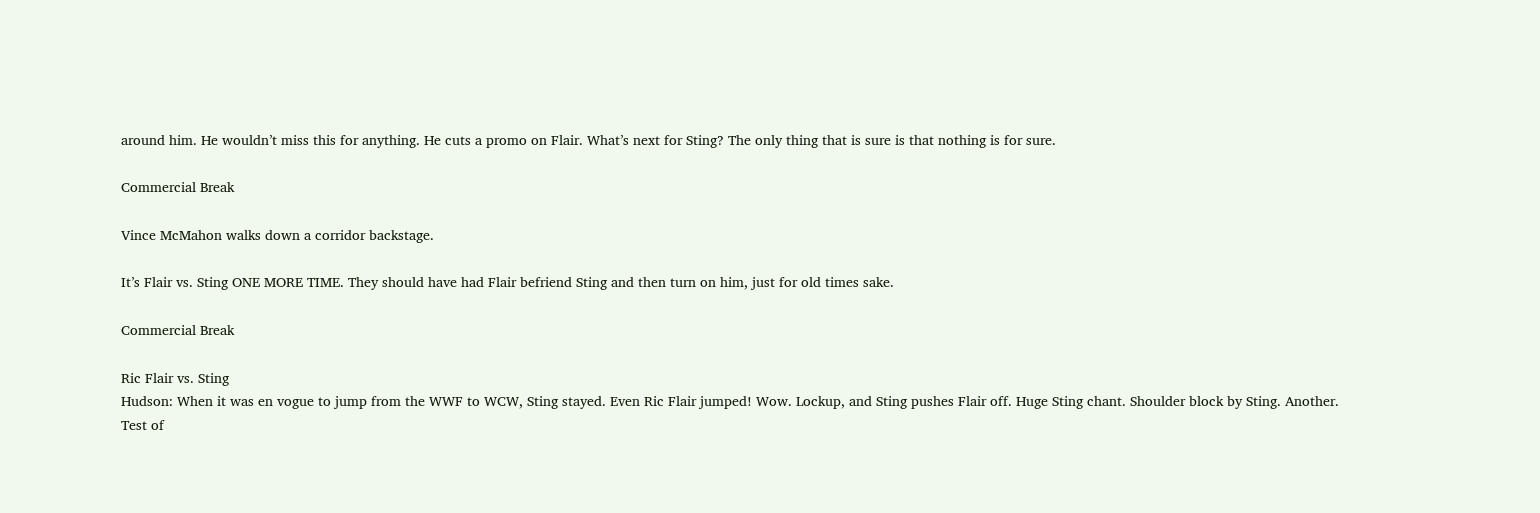around him. He wouldn’t miss this for anything. He cuts a promo on Flair. What’s next for Sting? The only thing that is sure is that nothing is for sure.

Commercial Break

Vince McMahon walks down a corridor backstage.

It’s Flair vs. Sting ONE MORE TIME. They should have had Flair befriend Sting and then turn on him, just for old times sake.

Commercial Break

Ric Flair vs. Sting
Hudson: When it was en vogue to jump from the WWF to WCW, Sting stayed. Even Ric Flair jumped! Wow. Lockup, and Sting pushes Flair off. Huge Sting chant. Shoulder block by Sting. Another. Test of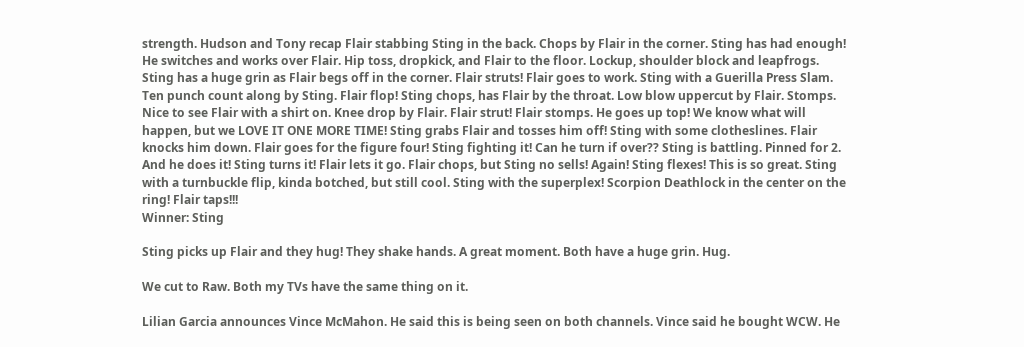strength. Hudson and Tony recap Flair stabbing Sting in the back. Chops by Flair in the corner. Sting has had enough! He switches and works over Flair. Hip toss, dropkick, and Flair to the floor. Lockup, shoulder block and leapfrogs. Sting has a huge grin as Flair begs off in the corner. Flair struts! Flair goes to work. Sting with a Guerilla Press Slam. Ten punch count along by Sting. Flair flop! Sting chops, has Flair by the throat. Low blow uppercut by Flair. Stomps. Nice to see Flair with a shirt on. Knee drop by Flair. Flair strut! Flair stomps. He goes up top! We know what will happen, but we LOVE IT ONE MORE TIME! Sting grabs Flair and tosses him off! Sting with some clotheslines. Flair knocks him down. Flair goes for the figure four! Sting fighting it! Can he turn if over?? Sting is battling. Pinned for 2. And he does it! Sting turns it! Flair lets it go. Flair chops, but Sting no sells! Again! Sting flexes! This is so great. Sting with a turnbuckle flip, kinda botched, but still cool. Sting with the superplex! Scorpion Deathlock in the center on the ring! Flair taps!!!
Winner: Sting

Sting picks up Flair and they hug! They shake hands. A great moment. Both have a huge grin. Hug.

We cut to Raw. Both my TVs have the same thing on it.

Lilian Garcia announces Vince McMahon. He said this is being seen on both channels. Vince said he bought WCW. He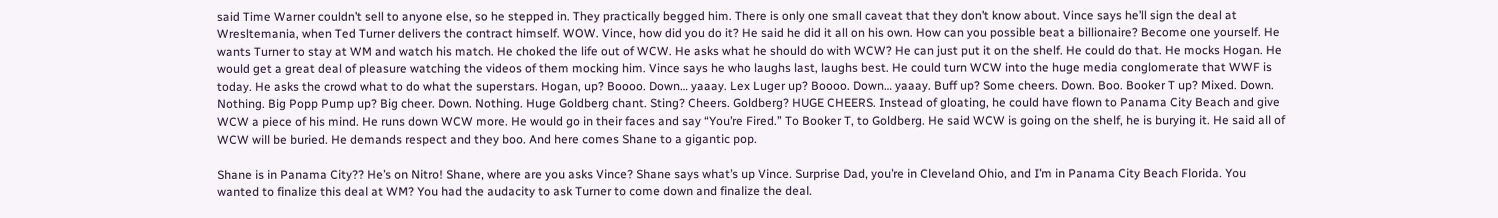said Time Warner couldn’t sell to anyone else, so he stepped in. They practically begged him. There is only one small caveat that they don’t know about. Vince says he’ll sign the deal at Wresltemania, when Ted Turner delivers the contract himself. WOW. Vince, how did you do it? He said he did it all on his own. How can you possible beat a billionaire? Become one yourself. He wants Turner to stay at WM and watch his match. He choked the life out of WCW. He asks what he should do with WCW? He can just put it on the shelf. He could do that. He mocks Hogan. He would get a great deal of pleasure watching the videos of them mocking him. Vince says he who laughs last, laughs best. He could turn WCW into the huge media conglomerate that WWF is today. He asks the crowd what to do what the superstars. Hogan, up? Boooo. Down… yaaay. Lex Luger up? Boooo. Down… yaaay. Buff up? Some cheers. Down. Boo. Booker T up? Mixed. Down. Nothing. Big Popp Pump up? Big cheer. Down. Nothing. Huge Goldberg chant. Sting? Cheers. Goldberg? HUGE CHEERS. Instead of gloating, he could have flown to Panama City Beach and give WCW a piece of his mind. He runs down WCW more. He would go in their faces and say “You’re Fired.” To Booker T, to Goldberg. He said WCW is going on the shelf, he is burying it. He said all of WCW will be buried. He demands respect and they boo. And here comes Shane to a gigantic pop.

Shane is in Panama City?? He’s on Nitro! Shane, where are you asks Vince? Shane says what’s up Vince. Surprise Dad, you’re in Cleveland Ohio, and I’m in Panama City Beach Florida. You wanted to finalize this deal at WM? You had the audacity to ask Turner to come down and finalize the deal.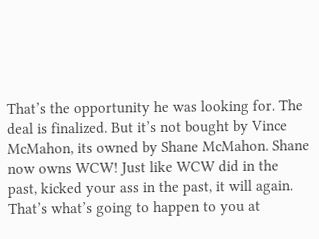That’s the opportunity he was looking for. The deal is finalized. But it’s not bought by Vince McMahon, its owned by Shane McMahon. Shane now owns WCW! Just like WCW did in the past, kicked your ass in the past, it will again. That’s what’s going to happen to you at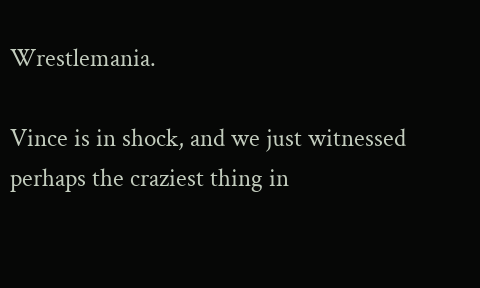Wrestlemania.

Vince is in shock, and we just witnessed perhaps the craziest thing in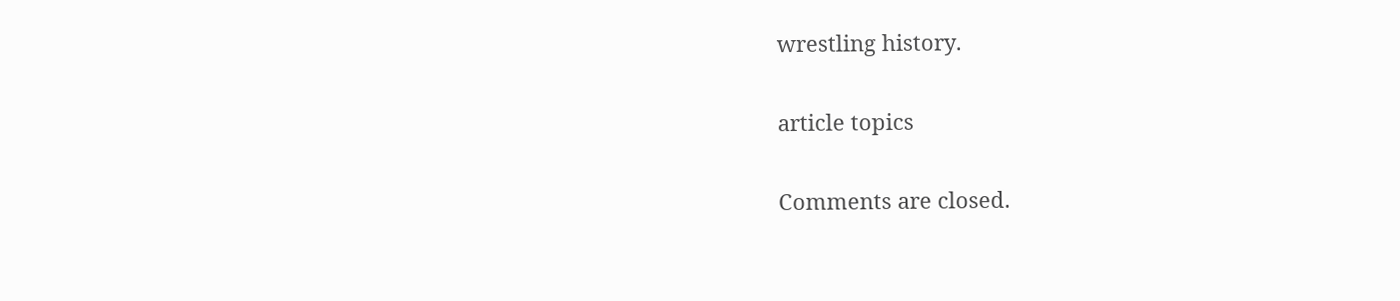wrestling history.


article topics


Comments are closed.